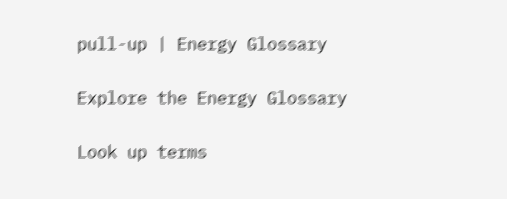pull-up | Energy Glossary

Explore the Energy Glossary

Look up terms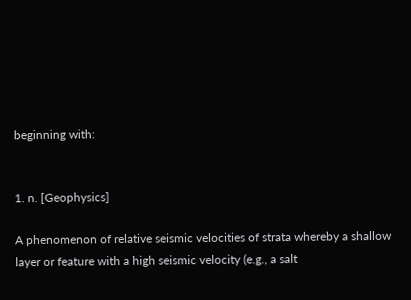beginning with:


1. n. [Geophysics]

A phenomenon of relative seismic velocities of strata whereby a shallow layer or feature with a high seismic velocity (e.g., a salt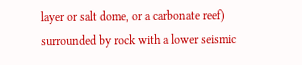layer or salt dome, or a carbonate reef) surrounded by rock with a lower seismic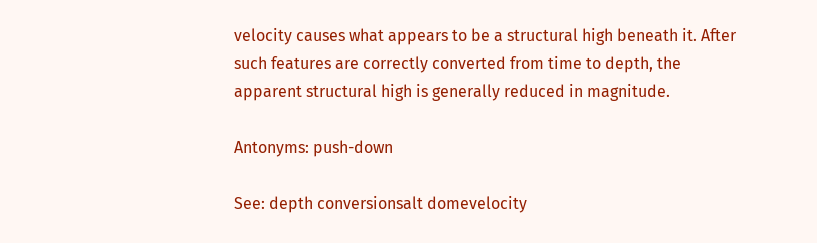velocity causes what appears to be a structural high beneath it. After such features are correctly converted from time to depth, the apparent structural high is generally reduced in magnitude.

Antonyms: push-down

See: depth conversionsalt domevelocity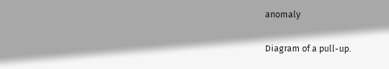anomaly

Diagram of a pull-up.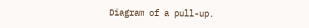Diagram of a pull-up.